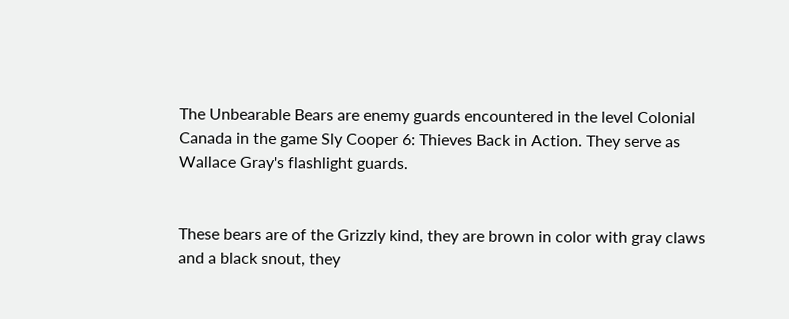The Unbearable Bears are enemy guards encountered in the level Colonial Canada in the game Sly Cooper 6: Thieves Back in Action. They serve as Wallace Gray's flashlight guards.


These bears are of the Grizzly kind, they are brown in color with gray claws and a black snout, they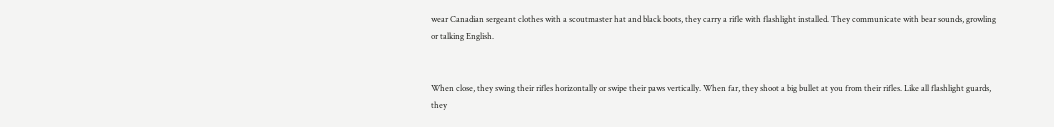wear Canadian sergeant clothes with a scoutmaster hat and black boots, they carry a rifle with flashlight installed. They communicate with bear sounds, growling or talking English.


When close, they swing their rifles horizontally or swipe their paws vertically. When far, they shoot a big bullet at you from their rifles. Like all flashlight guards, they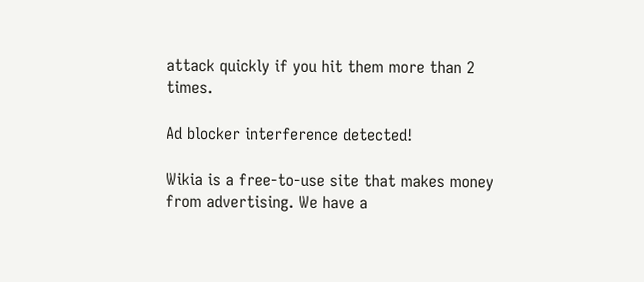attack quickly if you hit them more than 2 times.

Ad blocker interference detected!

Wikia is a free-to-use site that makes money from advertising. We have a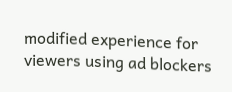modified experience for viewers using ad blockers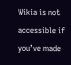Wikia is not accessible if you’ve made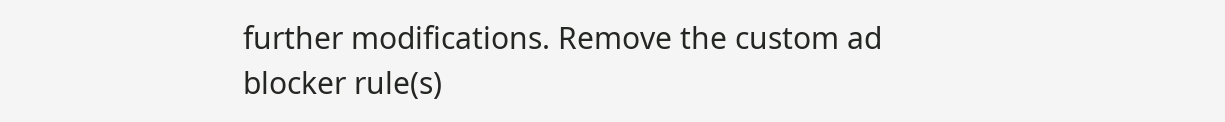further modifications. Remove the custom ad blocker rule(s)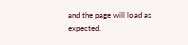and the page will load as expected.